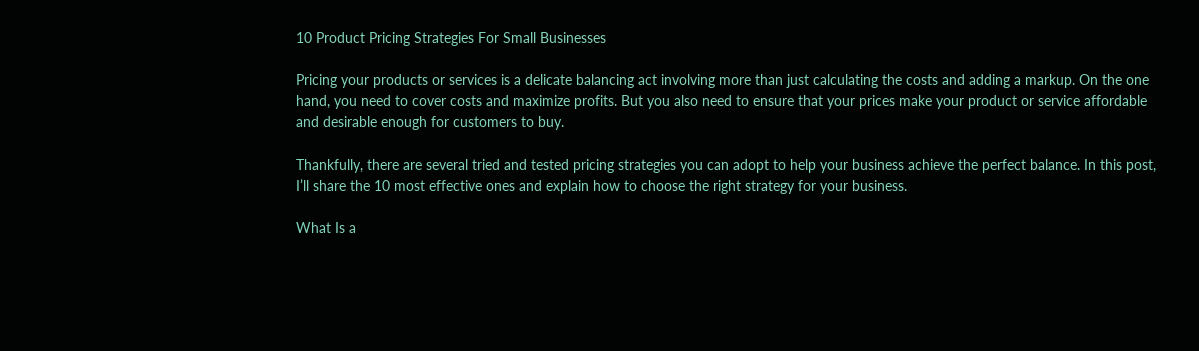10 Product Pricing Strategies For Small Businesses

Pricing your products or services is a delicate balancing act involving more than just calculating the costs and adding a markup. On the one hand, you need to cover costs and maximize profits. But you also need to ensure that your prices make your product or service affordable and desirable enough for customers to buy.

Thankfully, there are several tried and tested pricing strategies you can adopt to help your business achieve the perfect balance. In this post, I’ll share the 10 most effective ones and explain how to choose the right strategy for your business.

What Is a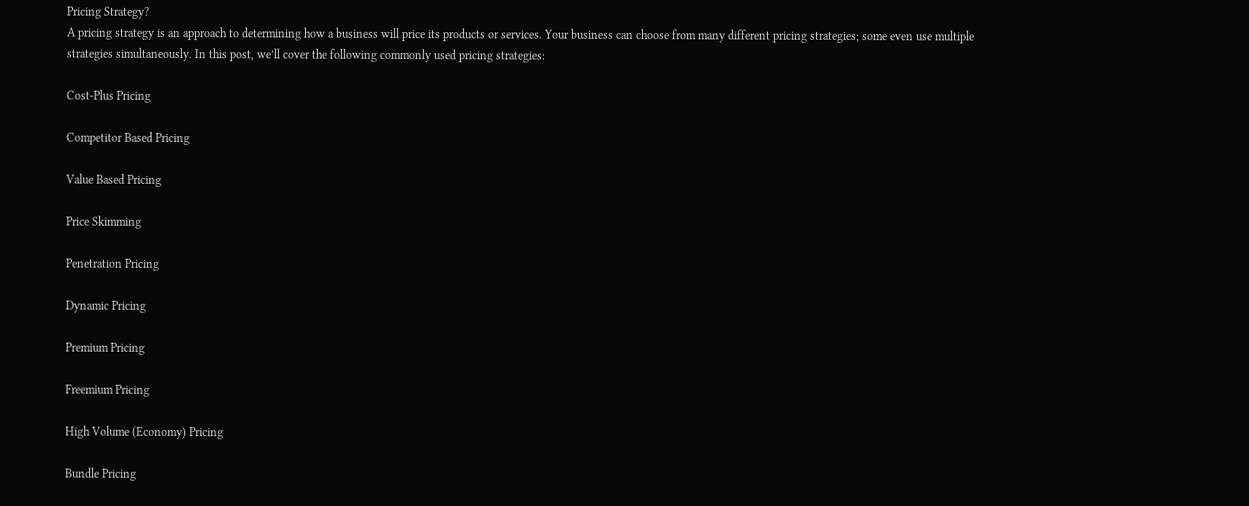Pricing Strategy?
A pricing strategy is an approach to determining how a business will price its products or services. Your business can choose from many different pricing strategies; some even use multiple strategies simultaneously. In this post, we’ll cover the following commonly used pricing strategies:

Cost-Plus Pricing

Competitor Based Pricing

Value Based Pricing

Price Skimming

Penetration Pricing

Dynamic Pricing

Premium Pricing

Freemium Pricing

High Volume (Economy) Pricing

Bundle Pricing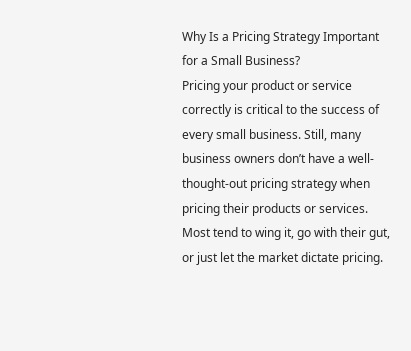Why Is a Pricing Strategy Important for a Small Business?
Pricing your product or service correctly is critical to the success of every small business. Still, many business owners don’t have a well-thought-out pricing strategy when pricing their products or services. Most tend to wing it, go with their gut, or just let the market dictate pricing.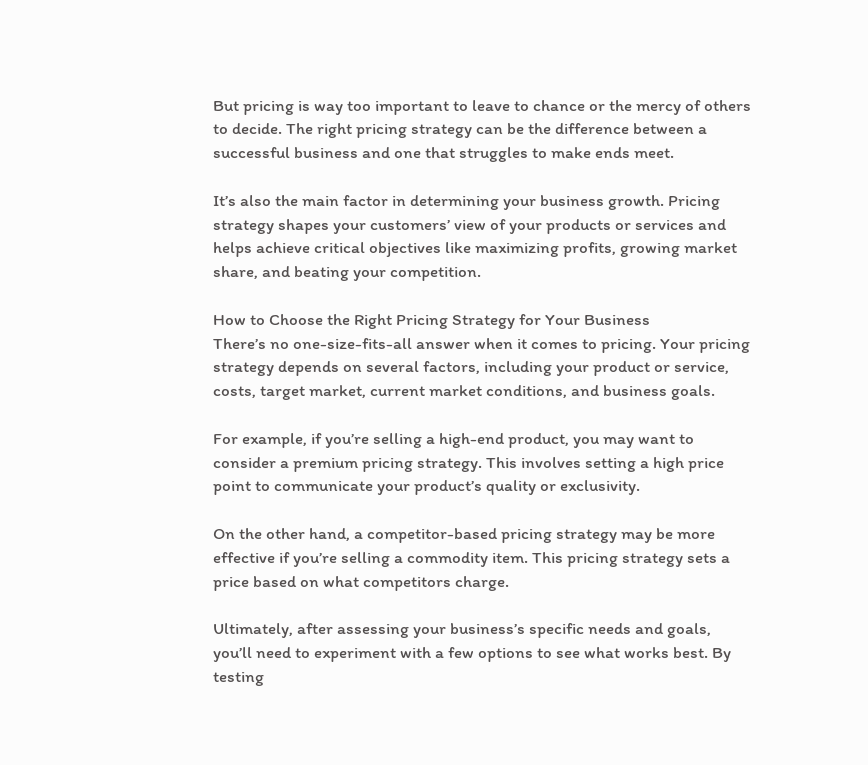But pricing is way too important to leave to chance or the mercy of others to decide. The right pricing strategy can be the difference between a successful business and one that struggles to make ends meet.

It’s also the main factor in determining your business growth. Pricing strategy shapes your customers’ view of your products or services and helps achieve critical objectives like maximizing profits, growing market share, and beating your competition.

How to Choose the Right Pricing Strategy for Your Business
There’s no one-size-fits-all answer when it comes to pricing. Your pricing strategy depends on several factors, including your product or service, costs, target market, current market conditions, and business goals.

For example, if you’re selling a high-end product, you may want to consider a premium pricing strategy. This involves setting a high price point to communicate your product’s quality or exclusivity.

On the other hand, a competitor-based pricing strategy may be more effective if you’re selling a commodity item. This pricing strategy sets a price based on what competitors charge.

Ultimately, after assessing your business’s specific needs and goals, you’ll need to experiment with a few options to see what works best. By testing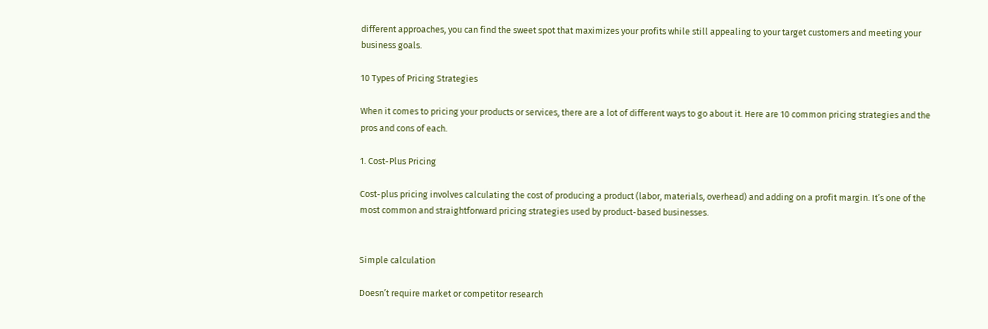different approaches, you can find the sweet spot that maximizes your profits while still appealing to your target customers and meeting your business goals.

10 Types of Pricing Strategies

When it comes to pricing your products or services, there are a lot of different ways to go about it. Here are 10 common pricing strategies and the pros and cons of each.

1. Cost-Plus Pricing

Cost-plus pricing involves calculating the cost of producing a product (labor, materials, overhead) and adding on a profit margin. It’s one of the most common and straightforward pricing strategies used by product-based businesses.


Simple calculation

Doesn’t require market or competitor research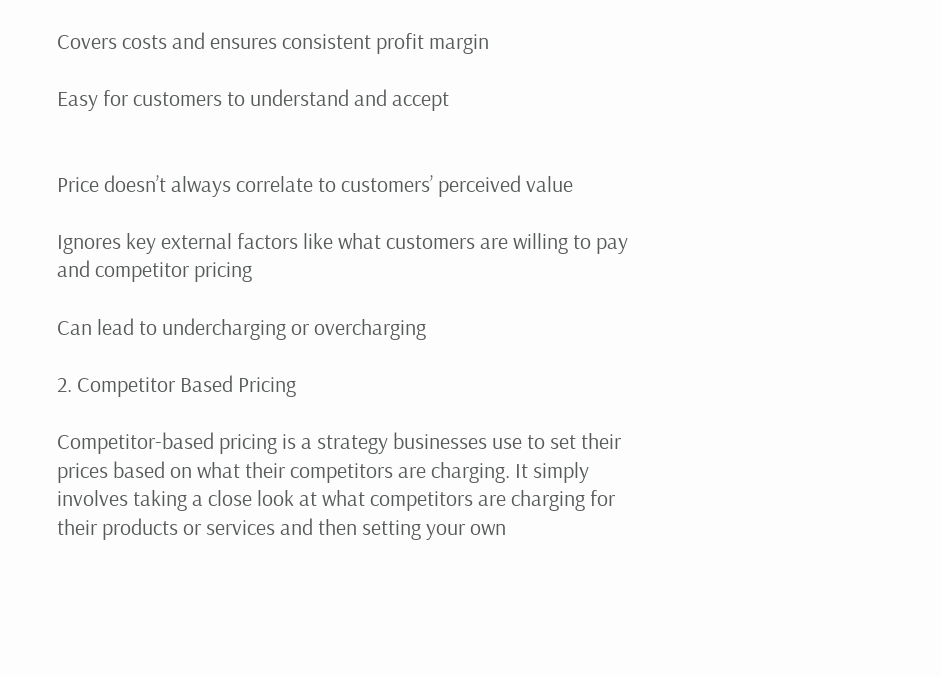Covers costs and ensures consistent profit margin

Easy for customers to understand and accept


Price doesn’t always correlate to customers’ perceived value

Ignores key external factors like what customers are willing to pay and competitor pricing

Can lead to undercharging or overcharging

2. Competitor Based Pricing

Competitor-based pricing is a strategy businesses use to set their prices based on what their competitors are charging. It simply involves taking a close look at what competitors are charging for their products or services and then setting your own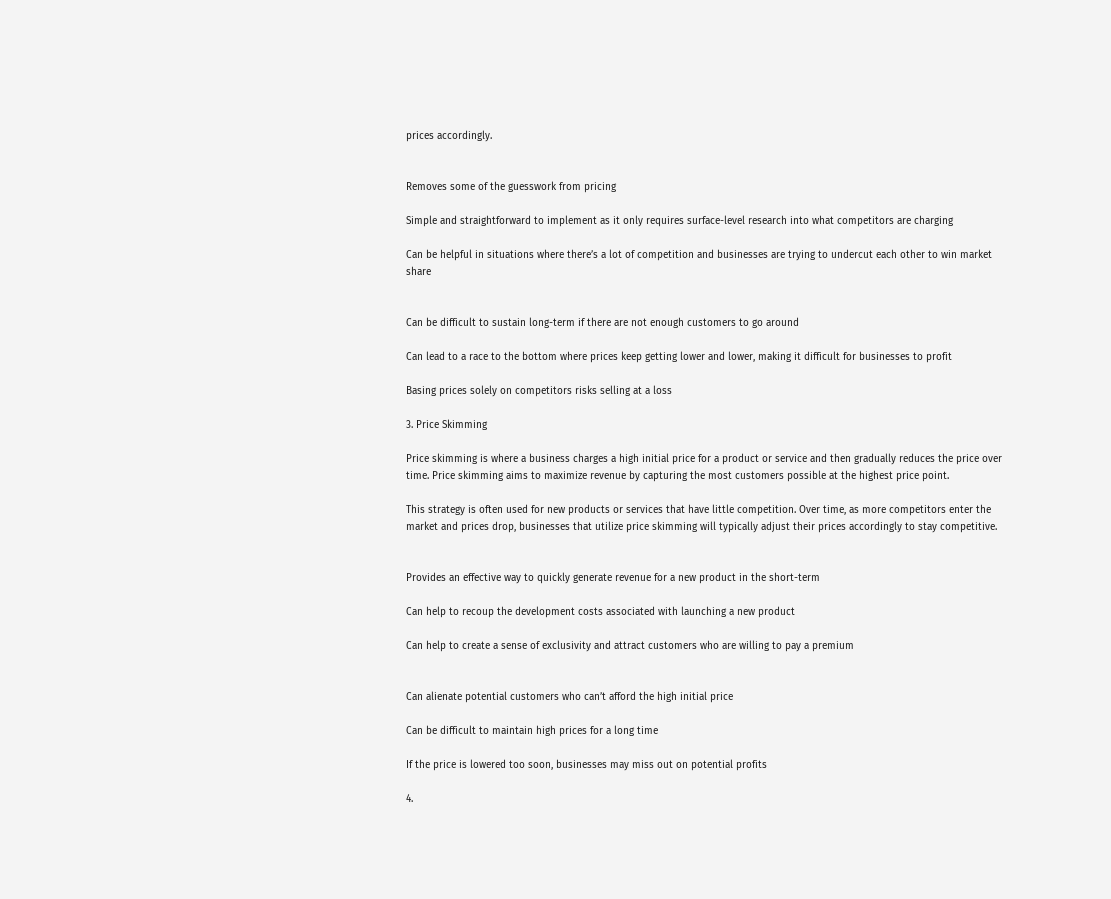prices accordingly.


Removes some of the guesswork from pricing

Simple and straightforward to implement as it only requires surface-level research into what competitors are charging

Can be helpful in situations where there’s a lot of competition and businesses are trying to undercut each other to win market share


Can be difficult to sustain long-term if there are not enough customers to go around

Can lead to a race to the bottom where prices keep getting lower and lower, making it difficult for businesses to profit

Basing prices solely on competitors risks selling at a loss

3. Price Skimming

Price skimming is where a business charges a high initial price for a product or service and then gradually reduces the price over time. Price skimming aims to maximize revenue by capturing the most customers possible at the highest price point.

This strategy is often used for new products or services that have little competition. Over time, as more competitors enter the market and prices drop, businesses that utilize price skimming will typically adjust their prices accordingly to stay competitive.


Provides an effective way to quickly generate revenue for a new product in the short-term

Can help to recoup the development costs associated with launching a new product

Can help to create a sense of exclusivity and attract customers who are willing to pay a premium


Can alienate potential customers who can’t afford the high initial price

Can be difficult to maintain high prices for a long time

If the price is lowered too soon, businesses may miss out on potential profits

4.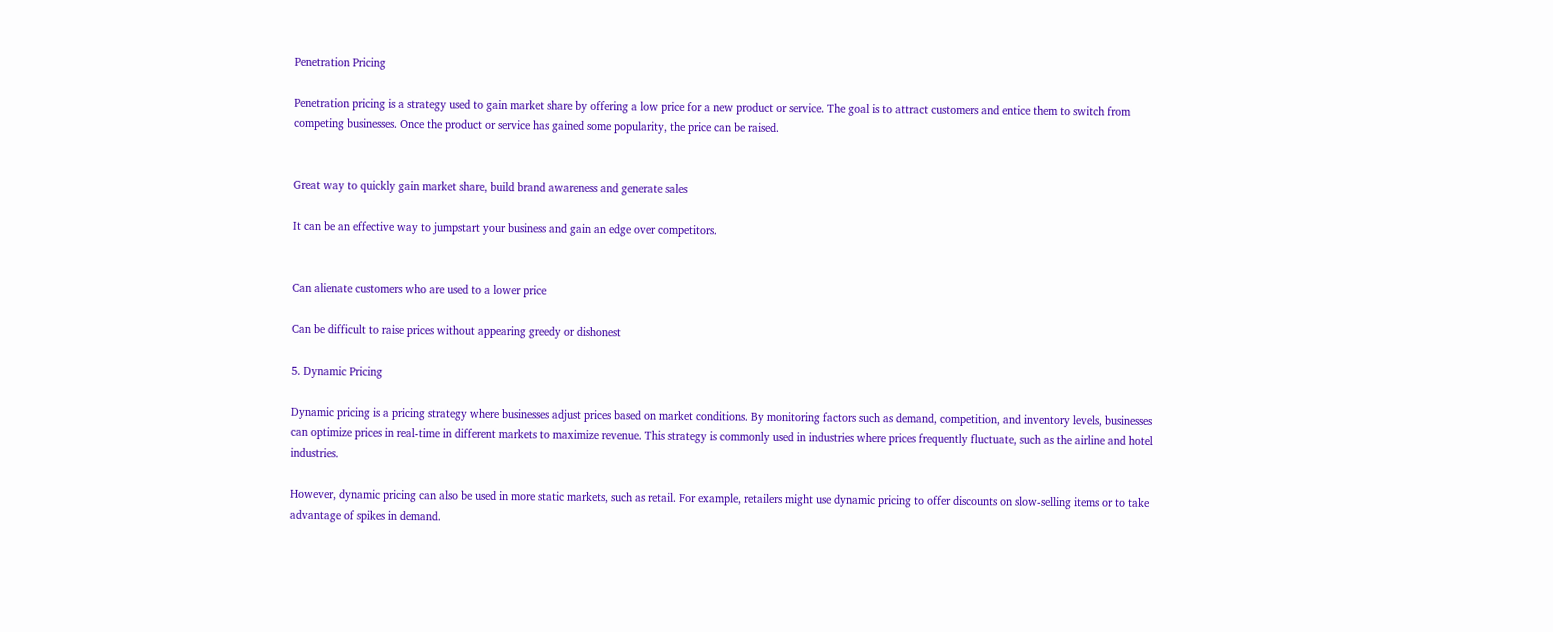Penetration Pricing

Penetration pricing is a strategy used to gain market share by offering a low price for a new product or service. The goal is to attract customers and entice them to switch from competing businesses. Once the product or service has gained some popularity, the price can be raised.


Great way to quickly gain market share, build brand awareness and generate sales

It can be an effective way to jumpstart your business and gain an edge over competitors.


Can alienate customers who are used to a lower price

Can be difficult to raise prices without appearing greedy or dishonest

5. Dynamic Pricing

Dynamic pricing is a pricing strategy where businesses adjust prices based on market conditions. By monitoring factors such as demand, competition, and inventory levels, businesses can optimize prices in real-time in different markets to maximize revenue. This strategy is commonly used in industries where prices frequently fluctuate, such as the airline and hotel industries.

However, dynamic pricing can also be used in more static markets, such as retail. For example, retailers might use dynamic pricing to offer discounts on slow-selling items or to take advantage of spikes in demand.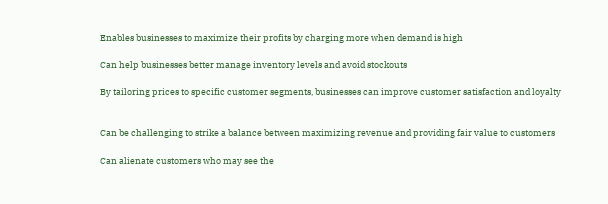Enables businesses to maximize their profits by charging more when demand is high

Can help businesses better manage inventory levels and avoid stockouts

By tailoring prices to specific customer segments, businesses can improve customer satisfaction and loyalty


Can be challenging to strike a balance between maximizing revenue and providing fair value to customers

Can alienate customers who may see the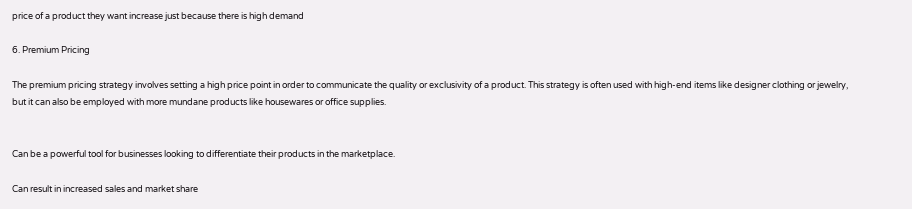price of a product they want increase just because there is high demand

6. Premium Pricing

The premium pricing strategy involves setting a high price point in order to communicate the quality or exclusivity of a product. This strategy is often used with high-end items like designer clothing or jewelry, but it can also be employed with more mundane products like housewares or office supplies.


Can be a powerful tool for businesses looking to differentiate their products in the marketplace.

Can result in increased sales and market share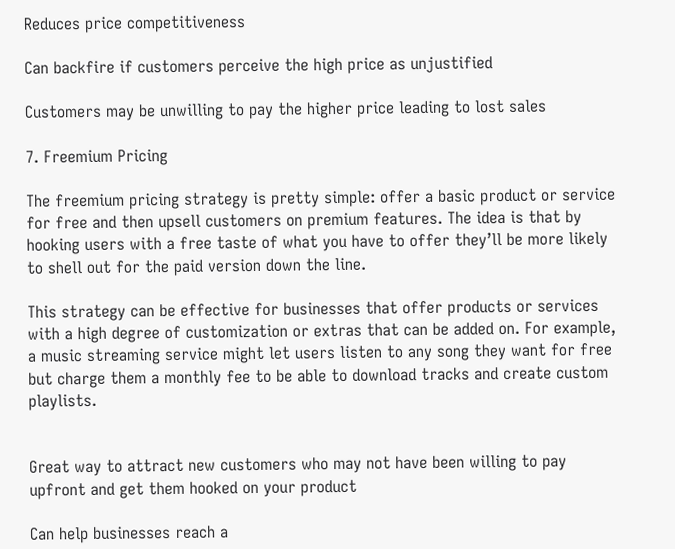Reduces price competitiveness

Can backfire if customers perceive the high price as unjustified

Customers may be unwilling to pay the higher price leading to lost sales

7. Freemium Pricing

The freemium pricing strategy is pretty simple: offer a basic product or service for free and then upsell customers on premium features. The idea is that by hooking users with a free taste of what you have to offer they’ll be more likely to shell out for the paid version down the line.

This strategy can be effective for businesses that offer products or services with a high degree of customization or extras that can be added on. For example, a music streaming service might let users listen to any song they want for free but charge them a monthly fee to be able to download tracks and create custom playlists.


Great way to attract new customers who may not have been willing to pay upfront and get them hooked on your product

Can help businesses reach a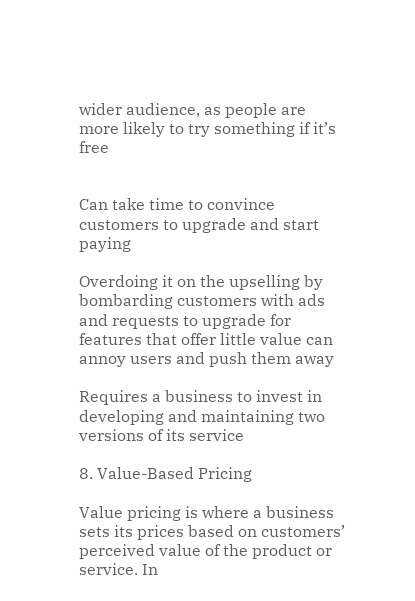wider audience, as people are more likely to try something if it’s free


Can take time to convince customers to upgrade and start paying

Overdoing it on the upselling by bombarding customers with ads and requests to upgrade for features that offer little value can annoy users and push them away

Requires a business to invest in developing and maintaining two versions of its service

8. Value-Based Pricing

Value pricing is where a business sets its prices based on customers’ perceived value of the product or service. In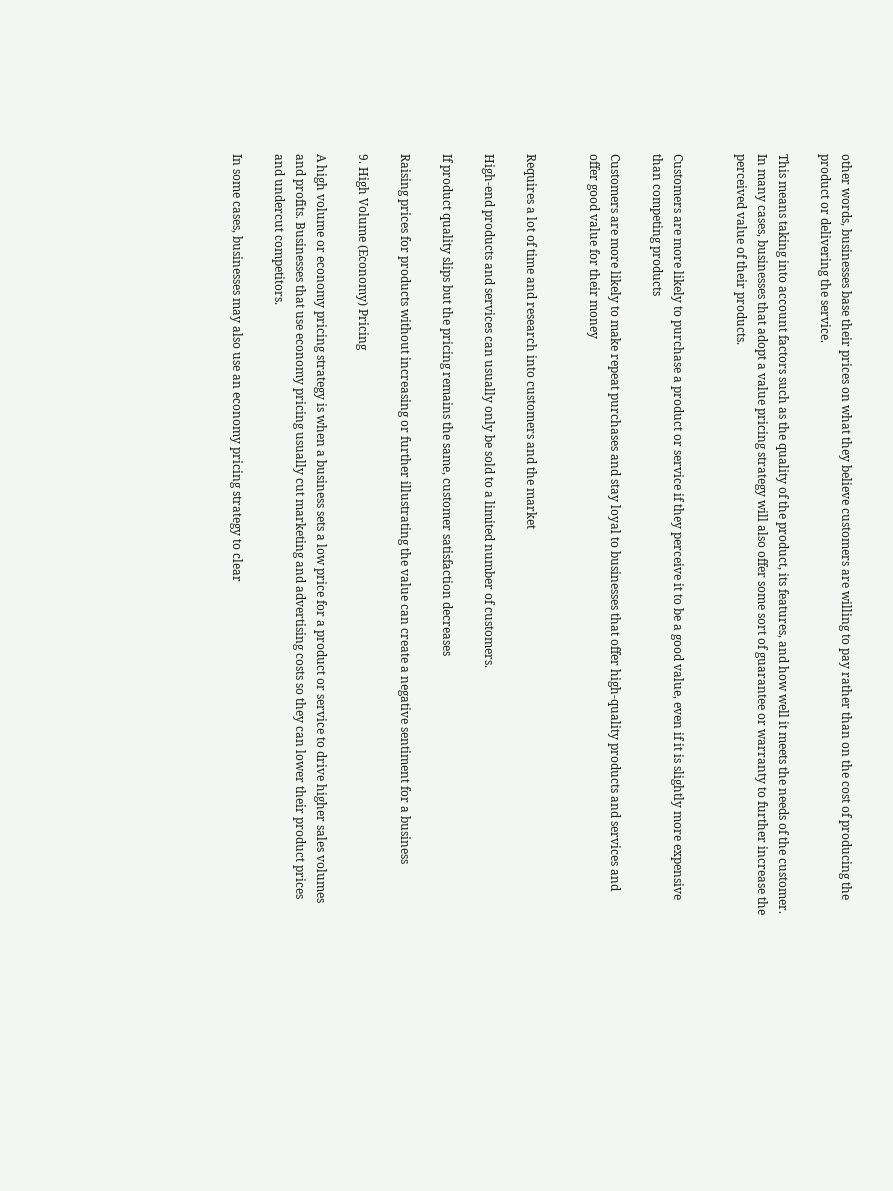other words, businesses base their prices on what they believe customers are willing to pay rather than on the cost of producing the product or delivering the service.

This means taking into account factors such as the quality of the product, its features, and how well it meets the needs of the customer. In many cases, businesses that adopt a value pricing strategy will also offer some sort of guarantee or warranty to further increase the perceived value of their products.


Customers are more likely to purchase a product or service if they perceive it to be a good value, even if it is slightly more expensive than competing products

Customers are more likely to make repeat purchases and stay loyal to businesses that offer high-quality products and services and offer good value for their money


Requires a lot of time and research into customers and the market

High-end products and services can usually only be sold to a limited number of customers.

If product quality slips but the pricing remains the same, customer satisfaction decreases

Raising prices for products without increasing or further illustrating the value can create a negative sentiment for a business

9. High Volume (Economy) Pricing

A high volume or economy pricing strategy is when a business sets a low price for a product or service to drive higher sales volumes and profits. Businesses that use economy pricing usually cut marketing and advertising costs so they can lower their product prices and undercut competitors.

In some cases, businesses may also use an economy pricing strategy to clear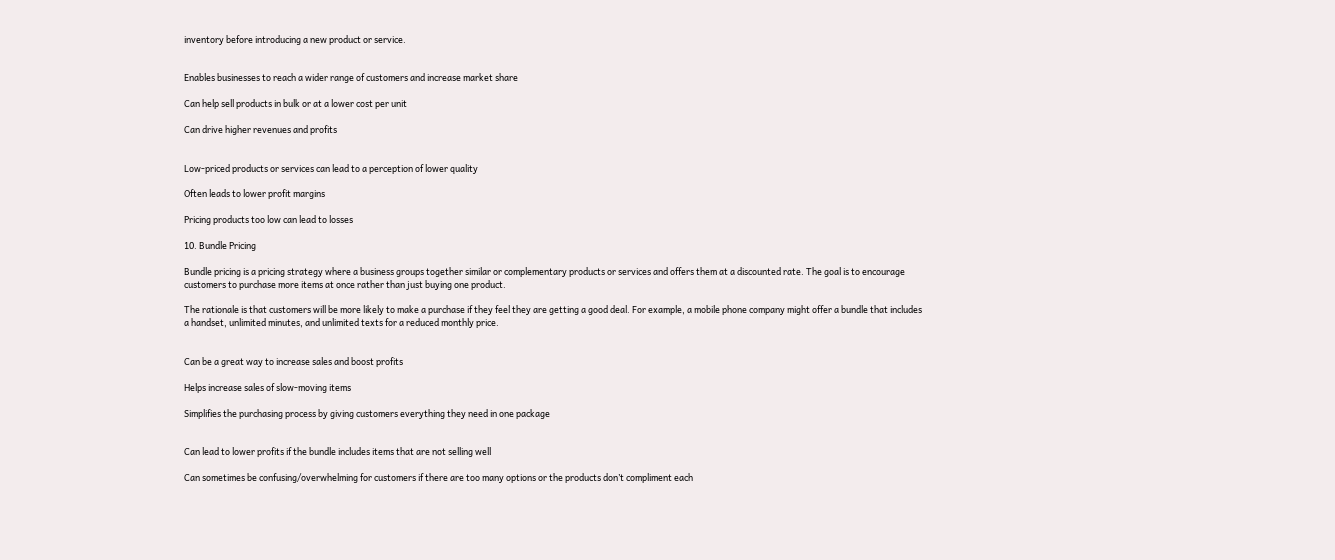inventory before introducing a new product or service.


Enables businesses to reach a wider range of customers and increase market share

Can help sell products in bulk or at a lower cost per unit

Can drive higher revenues and profits


Low-priced products or services can lead to a perception of lower quality

Often leads to lower profit margins

Pricing products too low can lead to losses

10. Bundle Pricing

Bundle pricing is a pricing strategy where a business groups together similar or complementary products or services and offers them at a discounted rate. The goal is to encourage customers to purchase more items at once rather than just buying one product.

The rationale is that customers will be more likely to make a purchase if they feel they are getting a good deal. For example, a mobile phone company might offer a bundle that includes a handset, unlimited minutes, and unlimited texts for a reduced monthly price.


Can be a great way to increase sales and boost profits

Helps increase sales of slow-moving items

Simplifies the purchasing process by giving customers everything they need in one package


Can lead to lower profits if the bundle includes items that are not selling well

Can sometimes be confusing/overwhelming for customers if there are too many options or the products don’t compliment each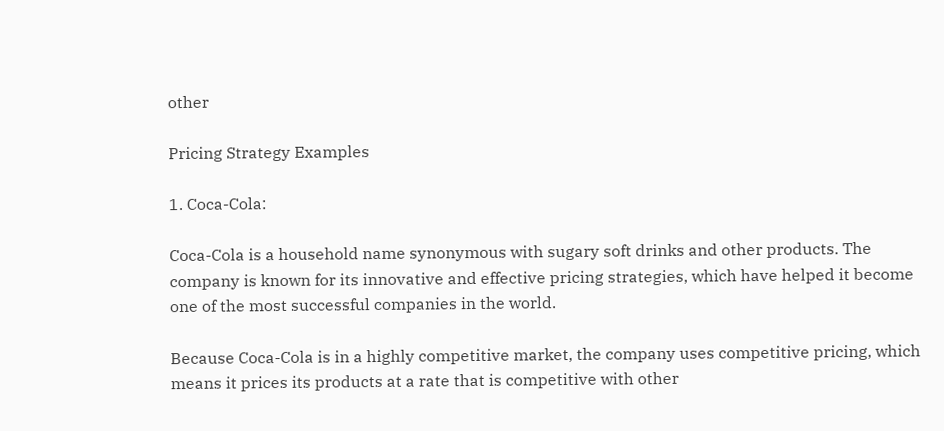other

Pricing Strategy Examples

1. Coca-Cola:

Coca-Cola is a household name synonymous with sugary soft drinks and other products. The company is known for its innovative and effective pricing strategies, which have helped it become one of the most successful companies in the world.

Because Coca-Cola is in a highly competitive market, the company uses competitive pricing, which means it prices its products at a rate that is competitive with other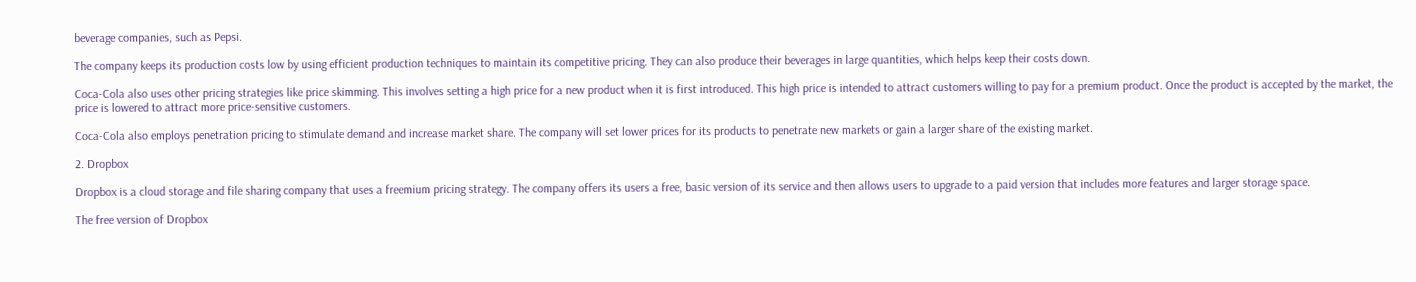beverage companies, such as Pepsi.

The company keeps its production costs low by using efficient production techniques to maintain its competitive pricing. They can also produce their beverages in large quantities, which helps keep their costs down.

Coca-Cola also uses other pricing strategies like price skimming. This involves setting a high price for a new product when it is first introduced. This high price is intended to attract customers willing to pay for a premium product. Once the product is accepted by the market, the price is lowered to attract more price-sensitive customers.

Coca-Cola also employs penetration pricing to stimulate demand and increase market share. The company will set lower prices for its products to penetrate new markets or gain a larger share of the existing market.

2. Dropbox

Dropbox is a cloud storage and file sharing company that uses a freemium pricing strategy. The company offers its users a free, basic version of its service and then allows users to upgrade to a paid version that includes more features and larger storage space.

The free version of Dropbox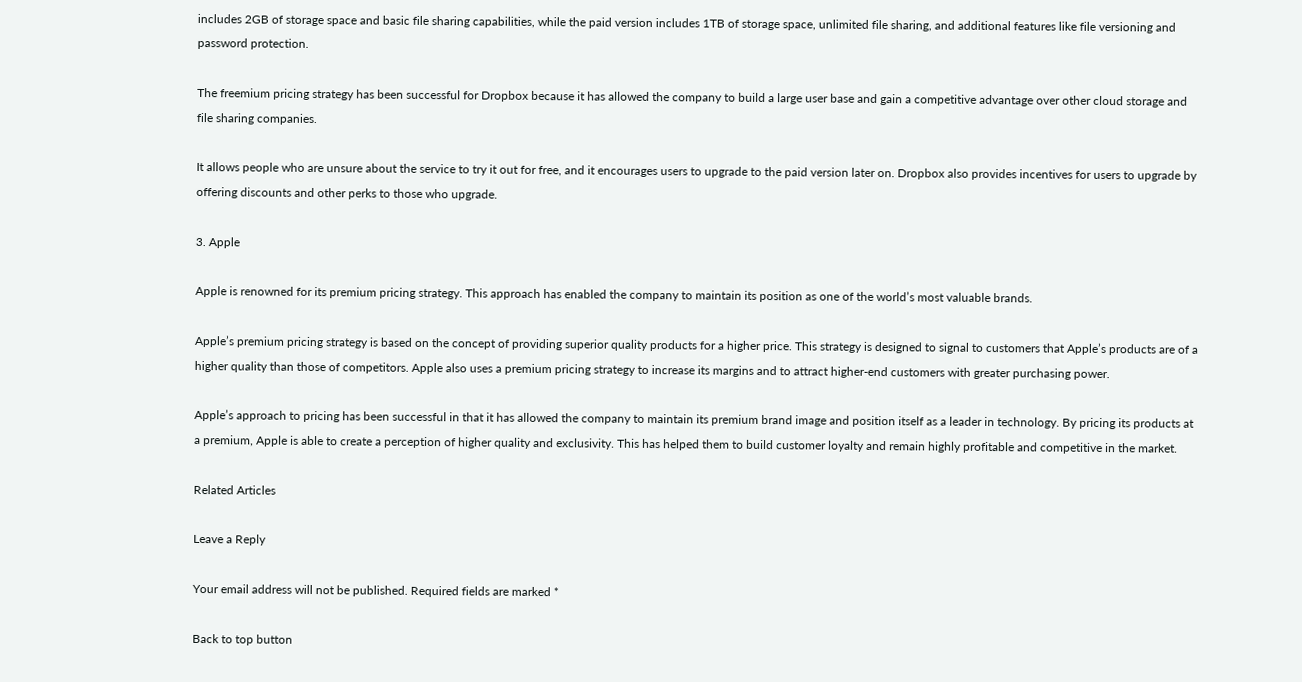includes 2GB of storage space and basic file sharing capabilities, while the paid version includes 1TB of storage space, unlimited file sharing, and additional features like file versioning and password protection.

The freemium pricing strategy has been successful for Dropbox because it has allowed the company to build a large user base and gain a competitive advantage over other cloud storage and file sharing companies.

It allows people who are unsure about the service to try it out for free, and it encourages users to upgrade to the paid version later on. Dropbox also provides incentives for users to upgrade by offering discounts and other perks to those who upgrade.

3. Apple

Apple is renowned for its premium pricing strategy. This approach has enabled the company to maintain its position as one of the world’s most valuable brands.

Apple’s premium pricing strategy is based on the concept of providing superior quality products for a higher price. This strategy is designed to signal to customers that Apple’s products are of a higher quality than those of competitors. Apple also uses a premium pricing strategy to increase its margins and to attract higher-end customers with greater purchasing power.

Apple’s approach to pricing has been successful in that it has allowed the company to maintain its premium brand image and position itself as a leader in technology. By pricing its products at a premium, Apple is able to create a perception of higher quality and exclusivity. This has helped them to build customer loyalty and remain highly profitable and competitive in the market.

Related Articles

Leave a Reply

Your email address will not be published. Required fields are marked *

Back to top button